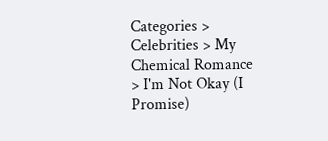Categories > Celebrities > My Chemical Romance > I'm Not Okay (I Promise)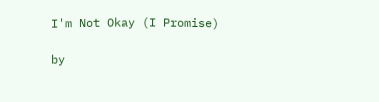I'm Not Okay (I Promise)

by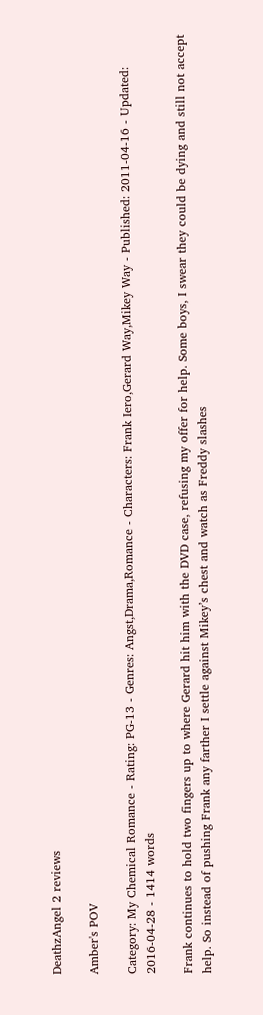DeathzAngel 2 reviews

Amber's POV

Category: My Chemical Romance - Rating: PG-13 - Genres: Angst,Drama,Romance - Characters: Frank Iero,Gerard Way,Mikey Way - Published: 2011-04-16 - Updated: 2016-04-28 - 1414 words

Frank continues to hold two fingers up to where Gerard hit him with the DVD case, refusing my offer for help. Some boys, I swear they could be dying and still not accept help. So instead of pushing Frank any farther I settle against Mikey’s chest and watch as Freddy slashes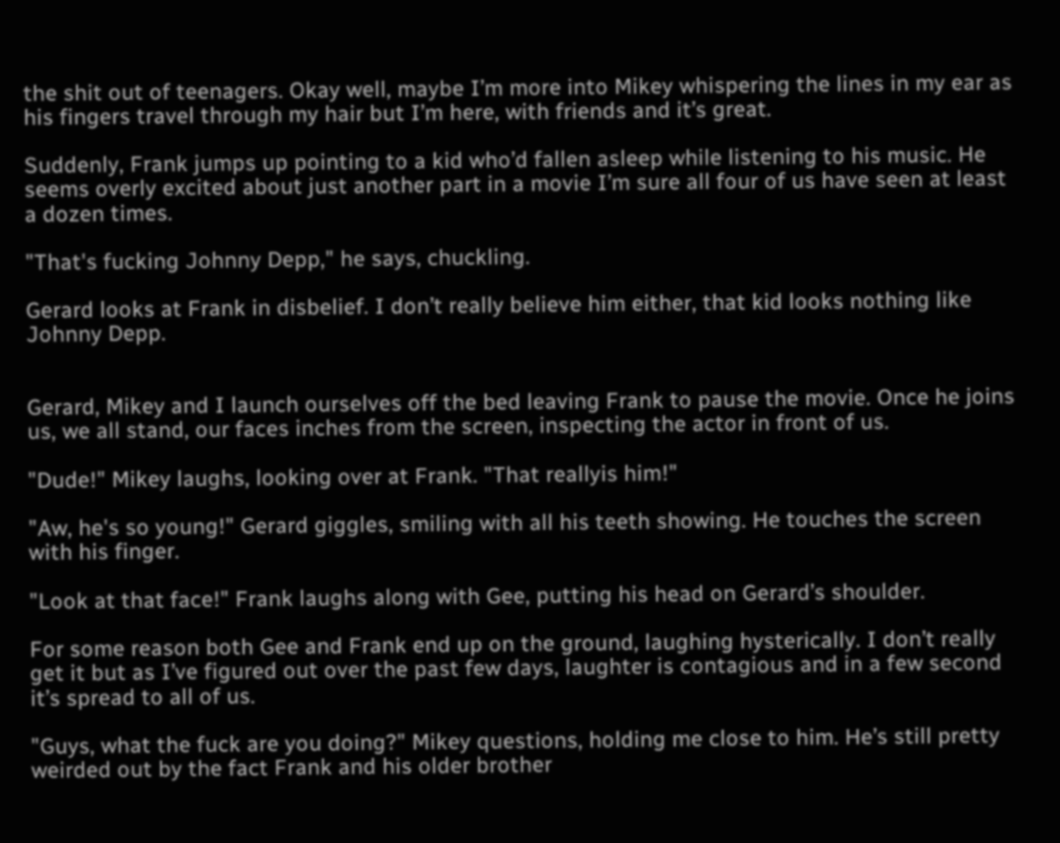the shit out of teenagers. Okay well, maybe I’m more into Mikey whispering the lines in my ear as his fingers travel through my hair but I’m here, with friends and it’s great.

Suddenly, Frank jumps up pointing to a kid who’d fallen asleep while listening to his music. He seems overly excited about just another part in a movie I’m sure all four of us have seen at least a dozen times.

"That's fucking Johnny Depp," he says, chuckling.

Gerard looks at Frank in disbelief. I don’t really believe him either, that kid looks nothing like Johnny Depp.


Gerard, Mikey and I launch ourselves off the bed leaving Frank to pause the movie. Once he joins us, we all stand, our faces inches from the screen, inspecting the actor in front of us.

"Dude!" Mikey laughs, looking over at Frank. "That reallyis him!"

"Aw, he's so young!" Gerard giggles, smiling with all his teeth showing. He touches the screen with his finger.

"Look at that face!" Frank laughs along with Gee, putting his head on Gerard’s shoulder.

For some reason both Gee and Frank end up on the ground, laughing hysterically. I don’t really get it but as I’ve figured out over the past few days, laughter is contagious and in a few second it’s spread to all of us.

"Guys, what the fuck are you doing?" Mikey questions, holding me close to him. He’s still pretty weirded out by the fact Frank and his older brother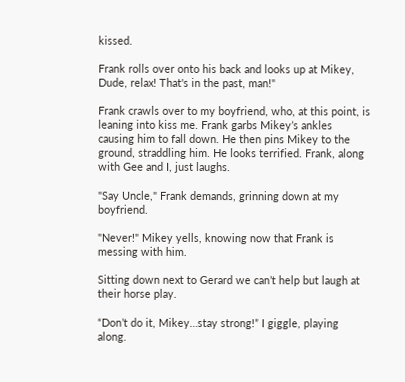kissed.

Frank rolls over onto his back and looks up at Mikey, Dude, relax! That's in the past, man!"

Frank crawls over to my boyfriend, who, at this point, is leaning into kiss me. Frank garbs Mikey’s ankles causing him to fall down. He then pins Mikey to the ground, straddling him. He looks terrified. Frank, along with Gee and I, just laughs.

"Say Uncle," Frank demands, grinning down at my boyfriend.

"Never!" Mikey yells, knowing now that Frank is messing with him.

Sitting down next to Gerard we can’t help but laugh at their horse play.

“Don’t do it, Mikey…stay strong!” I giggle, playing along.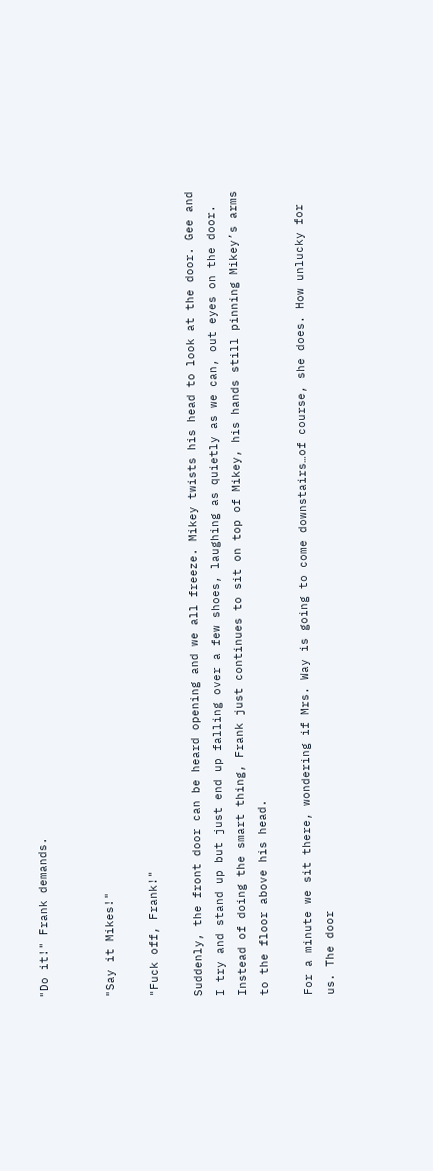"Do it!" Frank demands.


"Say it Mikes!"

"Fuck off, Frank!"

Suddenly, the front door can be heard opening and we all freeze. Mikey twists his head to look at the door. Gee and I try and stand up but just end up falling over a few shoes, laughing as quietly as we can, out eyes on the door. Instead of doing the smart thing, Frank just continues to sit on top of Mikey, his hands still pinning Mikey’s arms to the floor above his head.

For a minute we sit there, wondering if Mrs. Way is going to come downstairs…of course, she does. How unlucky for us. The door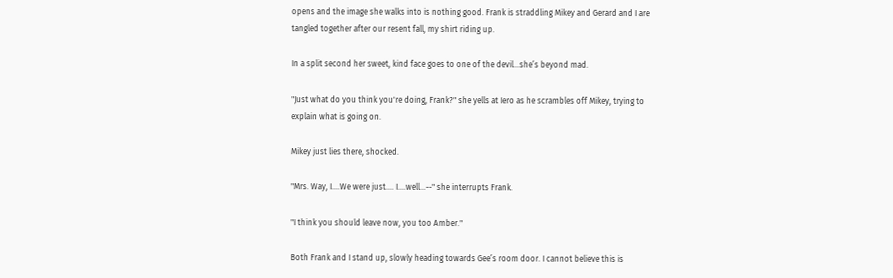opens and the image she walks into is nothing good. Frank is straddling Mikey and Gerard and I are tangled together after our resent fall, my shirt riding up.

In a split second her sweet, kind face goes to one of the devil…she’s beyond mad.

"Just what do you think you're doing, Frank?" she yells at Iero as he scrambles off Mikey, trying to explain what is going on.

Mikey just lies there, shocked.

"Mrs. Way, I....We were just.... I....well...--" she interrupts Frank.

"I think you should leave now, you too Amber."

Both Frank and I stand up, slowly heading towards Gee’s room door. I cannot believe this is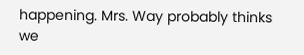happening. Mrs. Way probably thinks we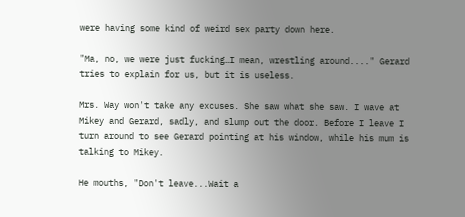were having some kind of weird sex party down here.

"Ma, no, we were just fucking…I mean, wrestling around...." Gerard tries to explain for us, but it is useless.

Mrs. Way won't take any excuses. She saw what she saw. I wave at Mikey and Gerard, sadly, and slump out the door. Before I leave I turn around to see Gerard pointing at his window, while his mum is talking to Mikey.

He mouths, "Don't leave...Wait a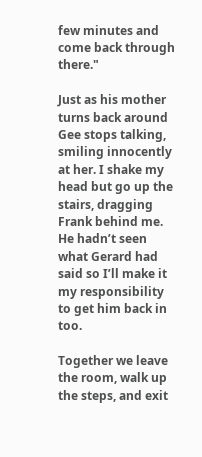few minutes and come back through there."

Just as his mother turns back around Gee stops talking, smiling innocently at her. I shake my head but go up the stairs, dragging Frank behind me. He hadn’t seen what Gerard had said so I’ll make it my responsibility to get him back in too.

Together we leave the room, walk up the steps, and exit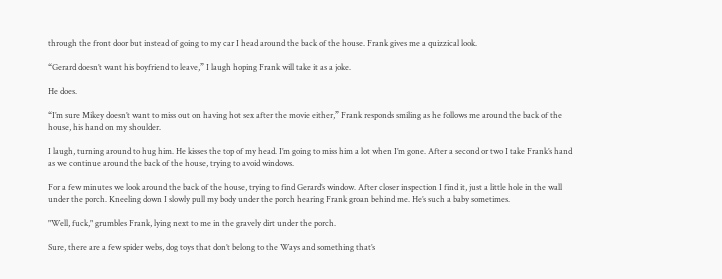through the front door but instead of going to my car I head around the back of the house. Frank gives me a quizzical look.

“Gerard doesn’t want his boyfriend to leave,” I laugh hoping Frank will take it as a joke.

He does.

“I’m sure Mikey doesn’t want to miss out on having hot sex after the movie either,” Frank responds smiling as he follows me around the back of the house, his hand on my shoulder.

I laugh, turning around to hug him. He kisses the top of my head. I’m going to miss him a lot when I’m gone. After a second or two I take Frank’s hand as we continue around the back of the house, trying to avoid windows.

For a few minutes we look around the back of the house, trying to find Gerard’s window. After closer inspection I find it, just a little hole in the wall under the porch. Kneeling down I slowly pull my body under the porch hearing Frank groan behind me. He’s such a baby sometimes.

"Well, fuck," grumbles Frank, lying next to me in the gravely dirt under the porch.

Sure, there are a few spider webs, dog toys that don’t belong to the Ways and something that’s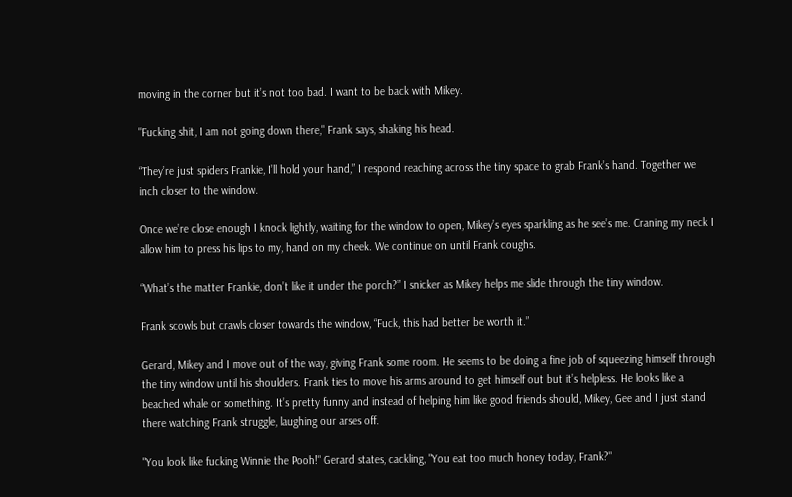moving in the corner but it’s not too bad. I want to be back with Mikey.

"Fucking shit, I am not going down there," Frank says, shaking his head.

“They’re just spiders Frankie, I’ll hold your hand,” I respond reaching across the tiny space to grab Frank’s hand. Together we inch closer to the window.

Once we’re close enough I knock lightly, waiting for the window to open, Mikey’s eyes sparkling as he see’s me. Craning my neck I allow him to press his lips to my, hand on my cheek. We continue on until Frank coughs.

“What’s the matter Frankie, don’t like it under the porch?” I snicker as Mikey helps me slide through the tiny window.

Frank scowls but crawls closer towards the window, “Fuck, this had better be worth it.”

Gerard, Mikey and I move out of the way, giving Frank some room. He seems to be doing a fine job of squeezing himself through the tiny window until his shoulders. Frank ties to move his arms around to get himself out but it’s helpless. He looks like a beached whale or something. It’s pretty funny and instead of helping him like good friends should, Mikey, Gee and I just stand there watching Frank struggle, laughing our arses off.

"You look like fucking Winnie the Pooh!" Gerard states, cackling, "You eat too much honey today, Frank?"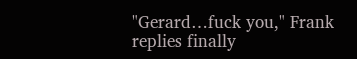"Gerard…fuck you," Frank replies finally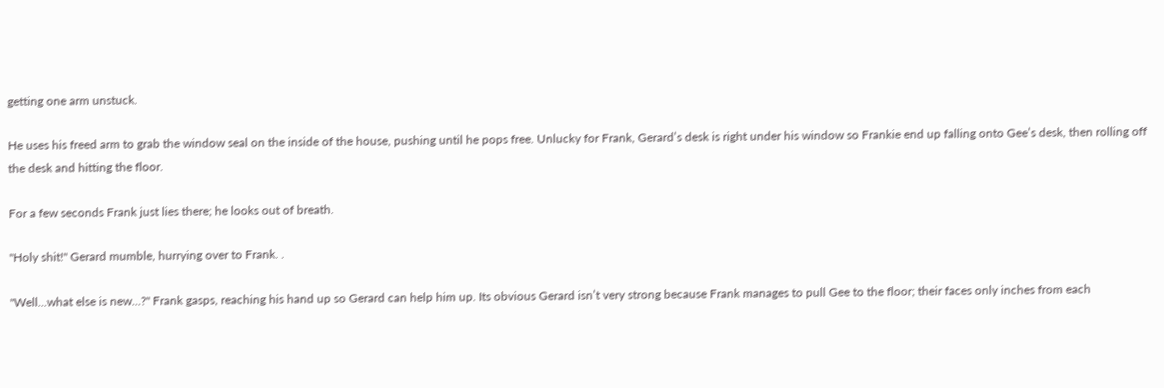getting one arm unstuck.

He uses his freed arm to grab the window seal on the inside of the house, pushing until he pops free. Unlucky for Frank, Gerard’s desk is right under his window so Frankie end up falling onto Gee’s desk, then rolling off the desk and hitting the floor.

For a few seconds Frank just lies there; he looks out of breath.

"Holy shit!" Gerard mumble, hurrying over to Frank. .

"Well...what else is new...?" Frank gasps, reaching his hand up so Gerard can help him up. Its obvious Gerard isn’t very strong because Frank manages to pull Gee to the floor; their faces only inches from each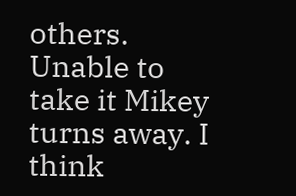others. Unable to take it Mikey turns away. I think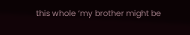this whole ‘my brother might be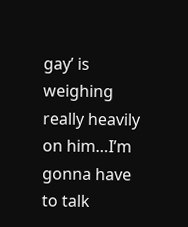gay’ is weighing really heavily on him…I’m gonna have to talk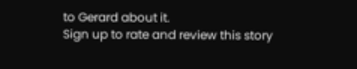to Gerard about it.
Sign up to rate and review this story